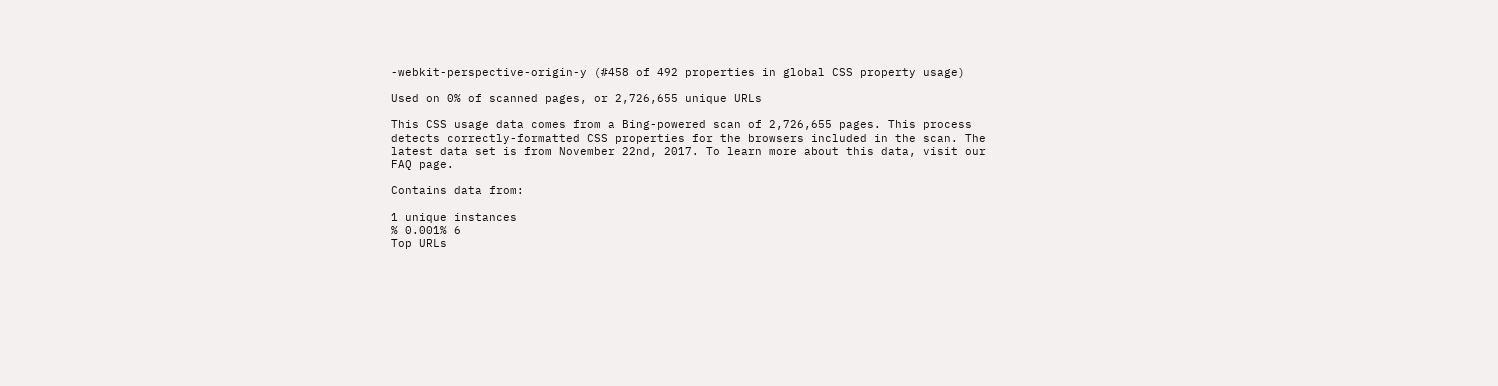-webkit-perspective-origin-y (#458 of 492 properties in global CSS property usage)

Used on 0% of scanned pages, or 2,726,655 unique URLs

This CSS usage data comes from a Bing-powered scan of 2,726,655 pages. This process detects correctly-formatted CSS properties for the browsers included in the scan. The latest data set is from November 22nd, 2017. To learn more about this data, visit our FAQ page.

Contains data from:

1 unique instances
% 0.001% 6
Top URLs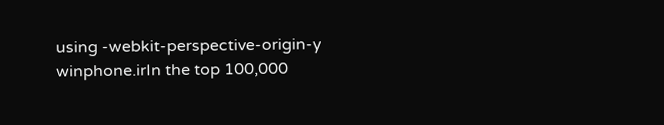using -webkit-perspective-origin-y
winphone.irIn the top 100,000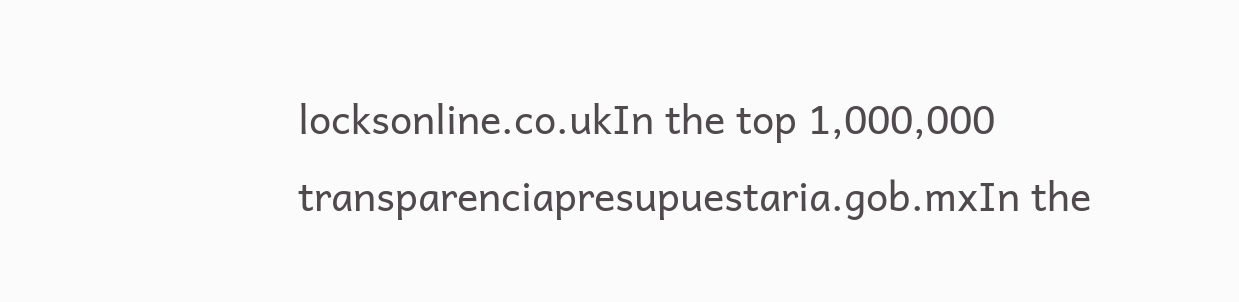locksonline.co.ukIn the top 1,000,000
transparenciapresupuestaria.gob.mxIn the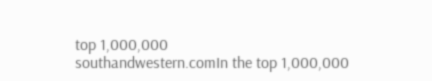top 1,000,000
southandwestern.comIn the top 1,000,000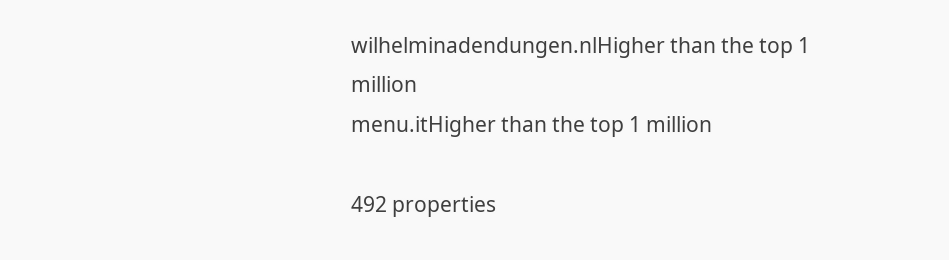wilhelminadendungen.nlHigher than the top 1 million
menu.itHigher than the top 1 million

492 properties